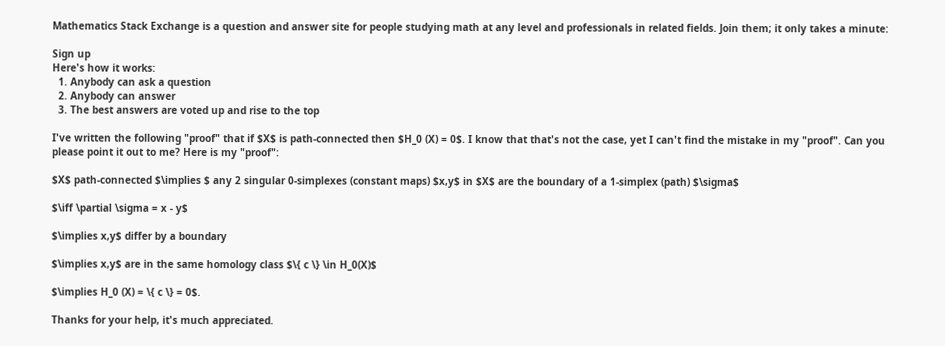Mathematics Stack Exchange is a question and answer site for people studying math at any level and professionals in related fields. Join them; it only takes a minute:

Sign up
Here's how it works:
  1. Anybody can ask a question
  2. Anybody can answer
  3. The best answers are voted up and rise to the top

I've written the following "proof" that if $X$ is path-connected then $H_0 (X) = 0$. I know that that's not the case, yet I can't find the mistake in my "proof". Can you please point it out to me? Here is my "proof":

$X$ path-connected $\implies $ any 2 singular 0-simplexes (constant maps) $x,y$ in $X$ are the boundary of a 1-simplex (path) $\sigma$

$\iff \partial \sigma = x - y$

$\implies x,y$ differ by a boundary

$\implies x,y$ are in the same homology class $\{ c \} \in H_0(X)$

$\implies H_0 (X) = \{ c \} = 0$.

Thanks for your help, it's much appreciated.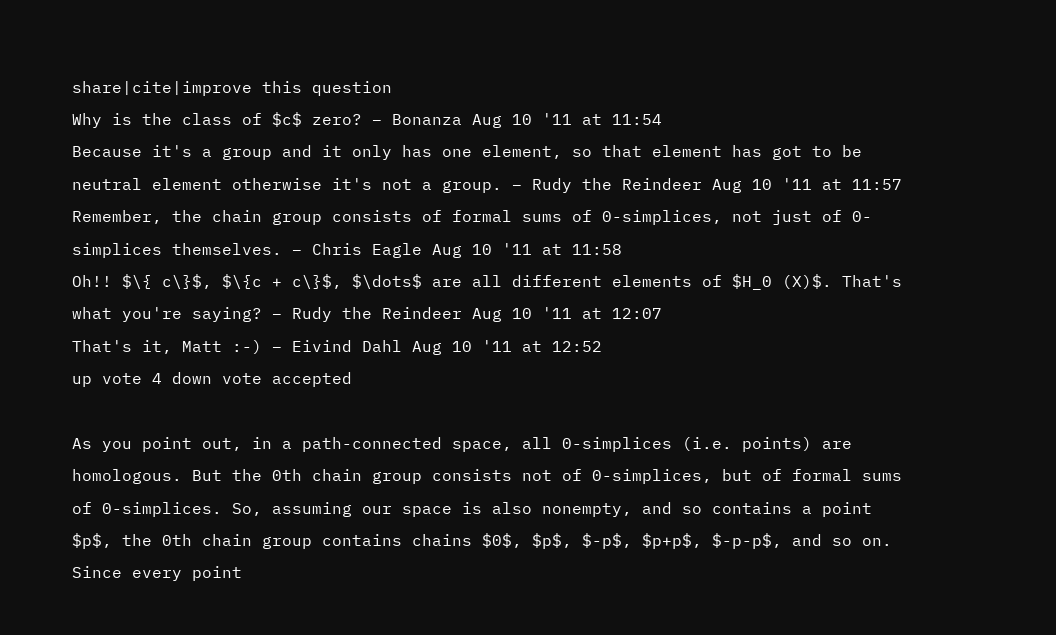share|cite|improve this question
Why is the class of $c$ zero? – Bonanza Aug 10 '11 at 11:54
Because it's a group and it only has one element, so that element has got to be neutral element otherwise it's not a group. – Rudy the Reindeer Aug 10 '11 at 11:57
Remember, the chain group consists of formal sums of 0-simplices, not just of 0-simplices themselves. – Chris Eagle Aug 10 '11 at 11:58
Oh!! $\{ c\}$, $\{c + c\}$, $\dots$ are all different elements of $H_0 (X)$. That's what you're saying? – Rudy the Reindeer Aug 10 '11 at 12:07
That's it, Matt :-) – Eivind Dahl Aug 10 '11 at 12:52
up vote 4 down vote accepted

As you point out, in a path-connected space, all 0-simplices (i.e. points) are homologous. But the 0th chain group consists not of 0-simplices, but of formal sums of 0-simplices. So, assuming our space is also nonempty, and so contains a point $p$, the 0th chain group contains chains $0$, $p$, $-p$, $p+p$, $-p-p$, and so on. Since every point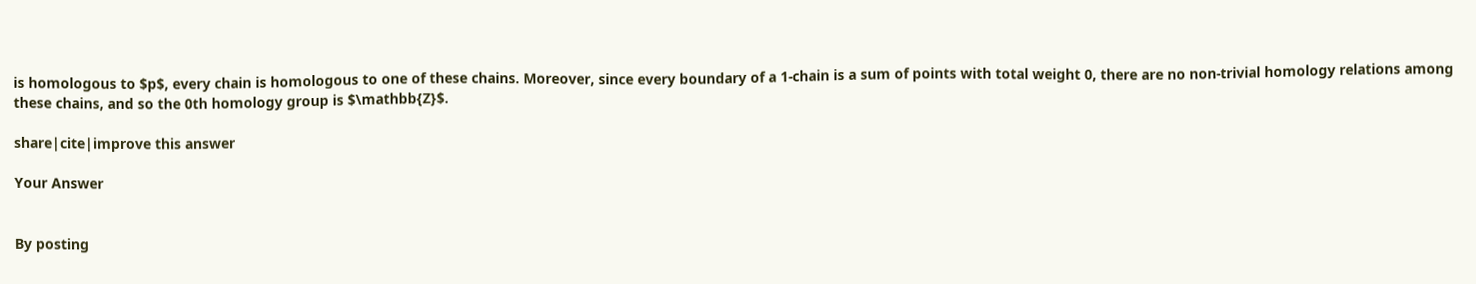is homologous to $p$, every chain is homologous to one of these chains. Moreover, since every boundary of a 1-chain is a sum of points with total weight 0, there are no non-trivial homology relations among these chains, and so the 0th homology group is $\mathbb{Z}$.

share|cite|improve this answer

Your Answer


By posting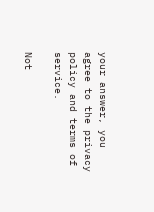your answer, you agree to the privacy policy and terms of service.

Not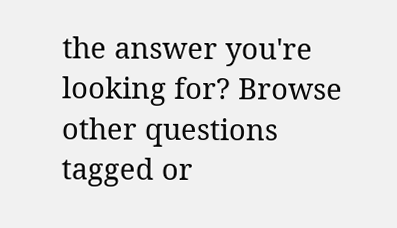the answer you're looking for? Browse other questions tagged or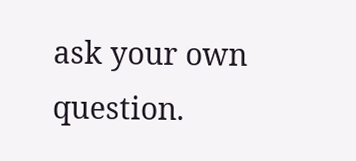ask your own question.